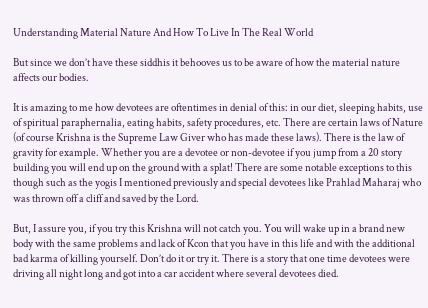Understanding Material Nature And How To Live In The Real World

But since we don’t have these siddhis it behooves us to be aware of how the material nature affects our bodies.

It is amazing to me how devotees are oftentimes in denial of this: in our diet, sleeping habits, use of spiritual paraphernalia, eating habits, safety procedures, etc. There are certain laws of Nature (of course Krishna is the Supreme Law Giver who has made these laws). There is the law of gravity for example. Whether you are a devotee or non-devotee if you jump from a 20 story building you will end up on the ground with a splat! There are some notable exceptions to this though such as the yogis I mentioned previously and special devotees like Prahlad Maharaj who was thrown off a cliff and saved by the Lord.

But, I assure you, if you try this Krishna will not catch you. You will wake up in a brand new body with the same problems and lack of Kcon that you have in this life and with the additional bad karma of killing yourself. Don’t do it or try it. There is a story that one time devotees were driving all night long and got into a car accident where several devotees died.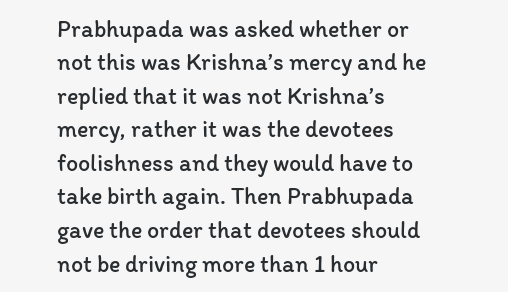Prabhupada was asked whether or not this was Krishna’s mercy and he replied that it was not Krishna’s mercy, rather it was the devotees foolishness and they would have to take birth again. Then Prabhupada gave the order that devotees should not be driving more than 1 hour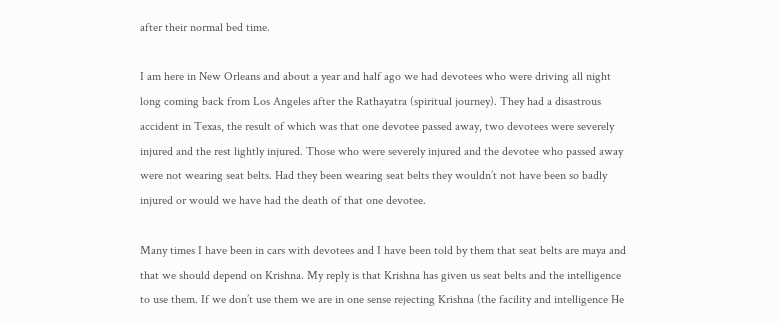after their normal bed time.

I am here in New Orleans and about a year and half ago we had devotees who were driving all night long coming back from Los Angeles after the Rathayatra (spiritual journey). They had a disastrous accident in Texas, the result of which was that one devotee passed away, two devotees were severely injured and the rest lightly injured. Those who were severely injured and the devotee who passed away were not wearing seat belts. Had they been wearing seat belts they wouldn’t not have been so badly injured or would we have had the death of that one devotee.

Many times I have been in cars with devotees and I have been told by them that seat belts are maya and that we should depend on Krishna. My reply is that Krishna has given us seat belts and the intelligence to use them. If we don’t use them we are in one sense rejecting Krishna (the facility and intelligence He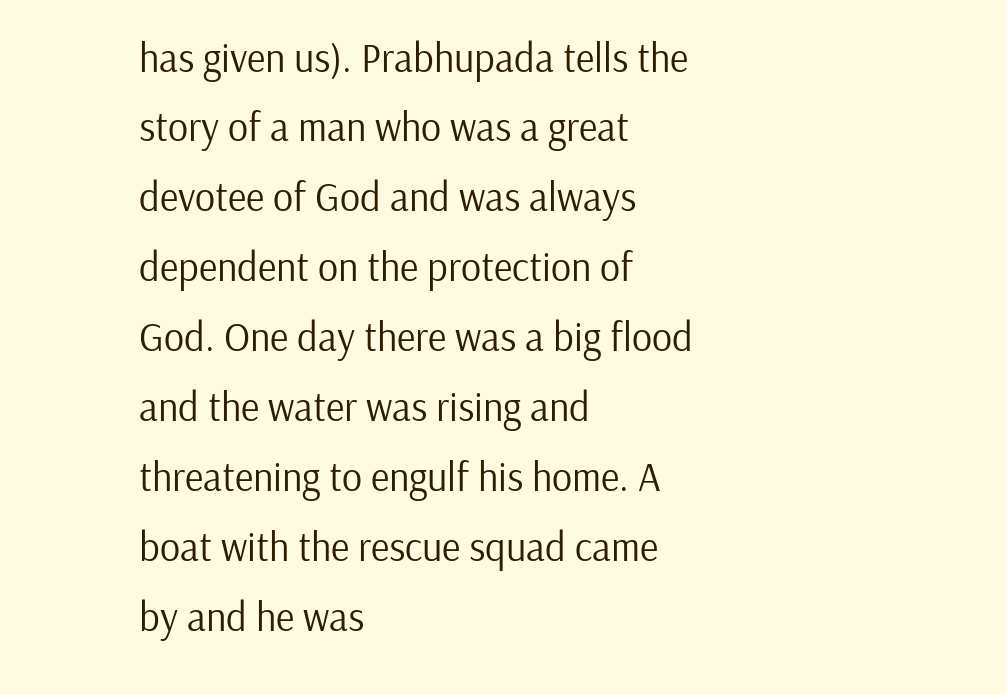has given us). Prabhupada tells the story of a man who was a great devotee of God and was always dependent on the protection of God. One day there was a big flood and the water was rising and threatening to engulf his home. A boat with the rescue squad came by and he was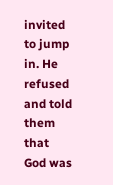invited to jump in. He refused and told them that God was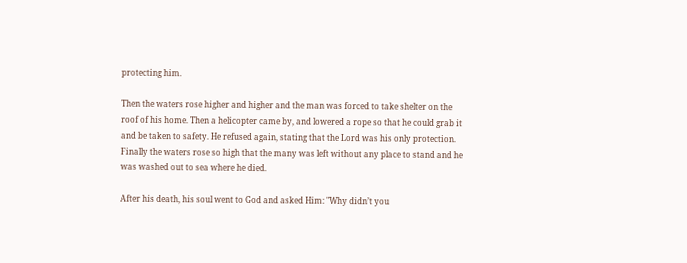protecting him.

Then the waters rose higher and higher and the man was forced to take shelter on the roof of his home. Then a helicopter came by, and lowered a rope so that he could grab it and be taken to safety. He refused again, stating that the Lord was his only protection. Finally the waters rose so high that the many was left without any place to stand and he was washed out to sea where he died.

After his death, his soul went to God and asked Him: "Why didn’t you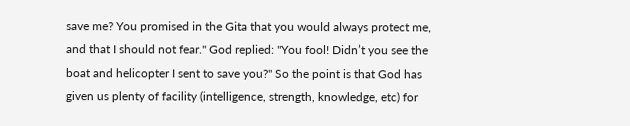save me? You promised in the Gita that you would always protect me, and that I should not fear." God replied: "You fool! Didn’t you see the boat and helicopter I sent to save you?" So the point is that God has given us plenty of facility (intelligence, strength, knowledge, etc) for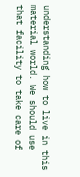understanding how to live in this material world. We should use that facility to take care of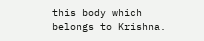this body which belongs to Krishna.